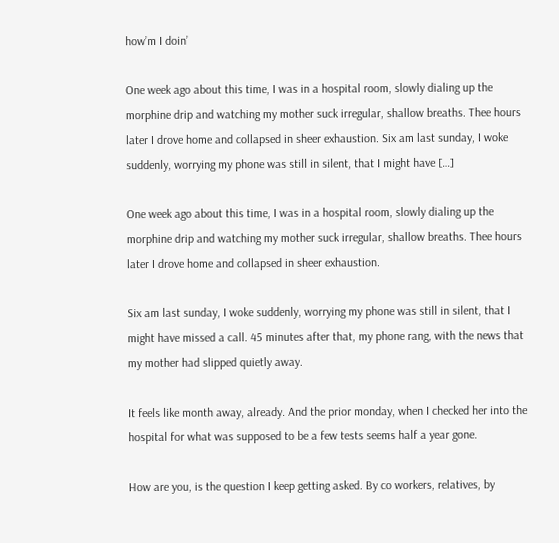how’m I doin’

One week ago about this time, I was in a hospital room, slowly dialing up the morphine drip and watching my mother suck irregular, shallow breaths. Thee hours later I drove home and collapsed in sheer exhaustion. Six am last sunday, I woke suddenly, worrying my phone was still in silent, that I might have […]

One week ago about this time, I was in a hospital room, slowly dialing up the morphine drip and watching my mother suck irregular, shallow breaths. Thee hours later I drove home and collapsed in sheer exhaustion.

Six am last sunday, I woke suddenly, worrying my phone was still in silent, that I might have missed a call. 45 minutes after that, my phone rang, with the news that my mother had slipped quietly away.

It feels like month away, already. And the prior monday, when I checked her into the hospital for what was supposed to be a few tests seems half a year gone.

How are you, is the question I keep getting asked. By co workers, relatives, by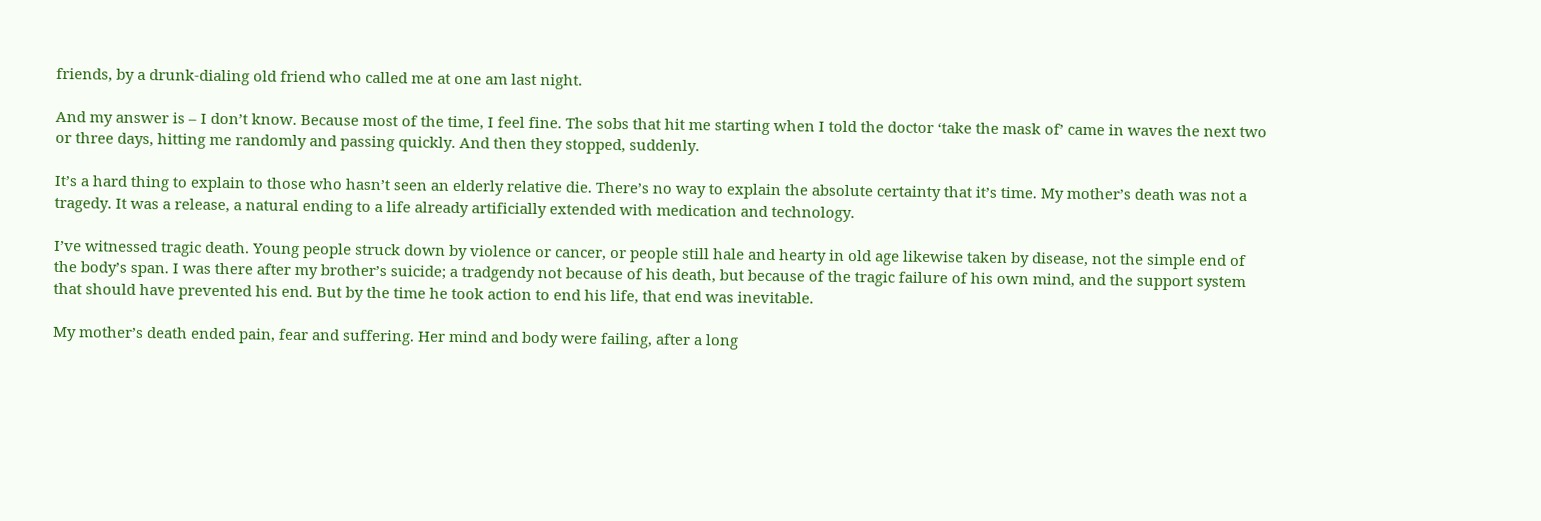friends, by a drunk-dialing old friend who called me at one am last night.

And my answer is – I don’t know. Because most of the time, I feel fine. The sobs that hit me starting when I told the doctor ‘take the mask of’ came in waves the next two or three days, hitting me randomly and passing quickly. And then they stopped, suddenly.

It’s a hard thing to explain to those who hasn’t seen an elderly relative die. There’s no way to explain the absolute certainty that it’s time. My mother’s death was not a tragedy. It was a release, a natural ending to a life already artificially extended with medication and technology.

I’ve witnessed tragic death. Young people struck down by violence or cancer, or people still hale and hearty in old age likewise taken by disease, not the simple end of the body’s span. I was there after my brother’s suicide; a tradgendy not because of his death, but because of the tragic failure of his own mind, and the support system that should have prevented his end. But by the time he took action to end his life, that end was inevitable.

My mother’s death ended pain, fear and suffering. Her mind and body were failing, after a long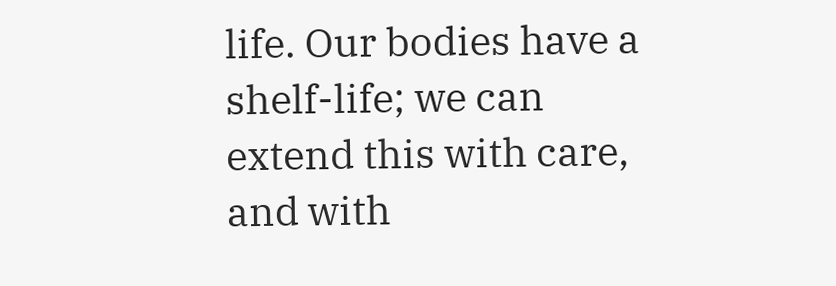life. Our bodies have a shelf-life; we can extend this with care, and with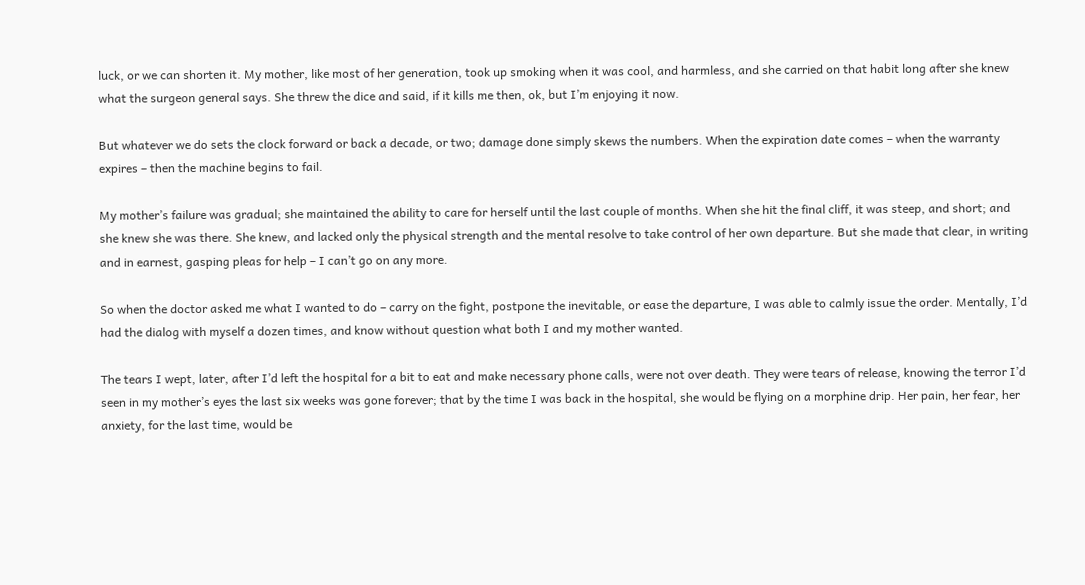luck, or we can shorten it. My mother, like most of her generation, took up smoking when it was cool, and harmless, and she carried on that habit long after she knew what the surgeon general says. She threw the dice and said, if it kills me then, ok, but I’m enjoying it now.

But whatever we do sets the clock forward or back a decade, or two; damage done simply skews the numbers. When the expiration date comes – when the warranty expires – then the machine begins to fail.

My mother’s failure was gradual; she maintained the ability to care for herself until the last couple of months. When she hit the final cliff, it was steep, and short; and she knew she was there. She knew, and lacked only the physical strength and the mental resolve to take control of her own departure. But she made that clear, in writing and in earnest, gasping pleas for help – I can’t go on any more.

So when the doctor asked me what I wanted to do – carry on the fight, postpone the inevitable, or ease the departure, I was able to calmly issue the order. Mentally, I’d had the dialog with myself a dozen times, and know without question what both I and my mother wanted.

The tears I wept, later, after I’d left the hospital for a bit to eat and make necessary phone calls, were not over death. They were tears of release, knowing the terror I’d seen in my mother’s eyes the last six weeks was gone forever; that by the time I was back in the hospital, she would be flying on a morphine drip. Her pain, her fear, her anxiety, for the last time, would be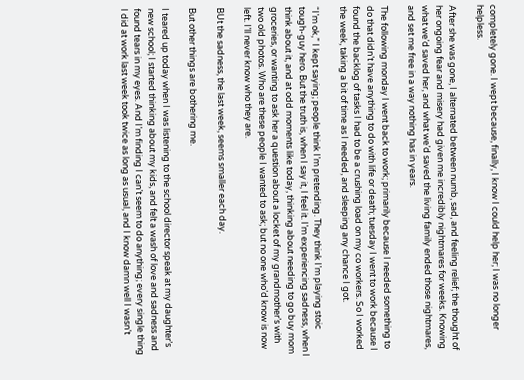completely gone. I wept because, finally, I know I could help her; I was no longer helpless.

After she was gone, I alternated between numb, sad, and feeling relief; the thought of her ongoing fear and misery had given me incredibly nightmares for weeks. Knowing what we’d saved her, and what we’d saved the living family ended those nightmares, and set me free in a way nothing has in years.

The following monday I went back to work; primarily because I needed something to do that didn’t have anything to do with life or death; tuesday I went to work because I found the backlog of tasks I had to be a crushing load on my co workers. So I worked the week, taking a bit of time as I needed, and sleeping any chance I got.

“I’m ok,” I kept saying; people think I’m pretending. They think I’m playing stoic tough-guy hero. But the truth is, when I say it, I feel it. I’m experiencing sadness, when I think about it, and at odd moments like today, thinking about needing to go buy mom groceries, or wanting to ask her a question about a locket of my grandmother’s with two old photos. Who are these people I wanted to ask; but no one who’d know is now left. I’ll never know who they are.

BUt the sadness, the last week, seems smaller each day.

But other things are bothering me.

I teared up today when I was listening to the school director speak at my daughter’s new school; I started thinking about my kids, and felt a wash of love and sadness and found tears in my eyes. And I’m finding I can’t seem to do anything; every single thing I did at work last week took twice as long as usual, and I know damn well I wasn’t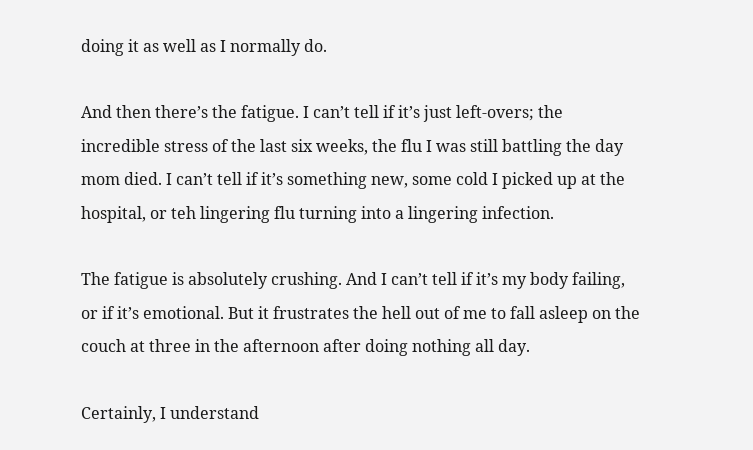doing it as well as I normally do.

And then there’s the fatigue. I can’t tell if it’s just left-overs; the incredible stress of the last six weeks, the flu I was still battling the day mom died. I can’t tell if it’s something new, some cold I picked up at the hospital, or teh lingering flu turning into a lingering infection.

The fatigue is absolutely crushing. And I can’t tell if it’s my body failing, or if it’s emotional. But it frustrates the hell out of me to fall asleep on the couch at three in the afternoon after doing nothing all day.

Certainly, I understand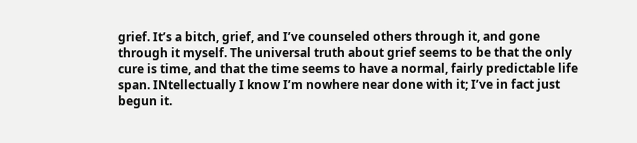grief. It’s a bitch, grief, and I’ve counseled others through it, and gone through it myself. The universal truth about grief seems to be that the only cure is time, and that the time seems to have a normal, fairly predictable life span. INtellectually I know I’m nowhere near done with it; I’ve in fact just begun it.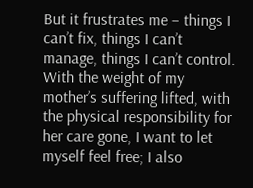But it frustrates me – things I can’t fix, things I can’t manage, things I can’t control. With the weight of my mother’s suffering lifted, with the physical responsibility for her care gone, I want to let myself feel free; I also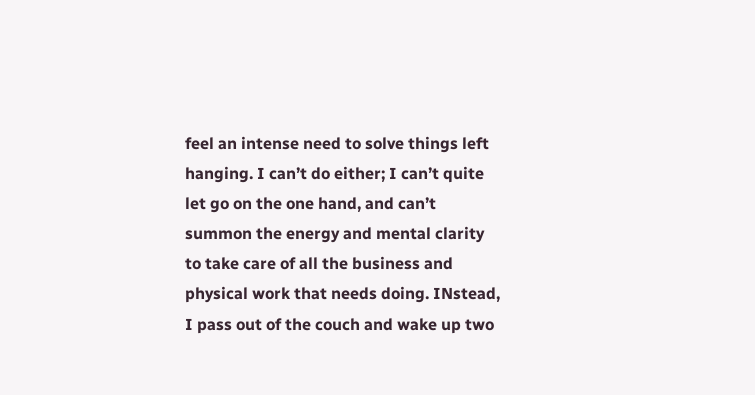feel an intense need to solve things left hanging. I can’t do either; I can’t quite let go on the one hand, and can’t summon the energy and mental clarity to take care of all the business and physical work that needs doing. INstead, I pass out of the couch and wake up two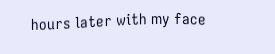hours later with my face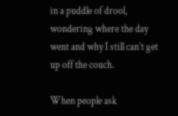in a puddle of drool, wondering where the day went and why I still can’t get up off the couch.

When people ask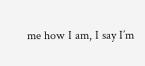me how I am, I say I’m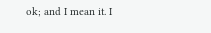ok; and I mean it. I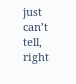just can’t tell, right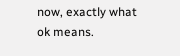now, exactly what ok means.